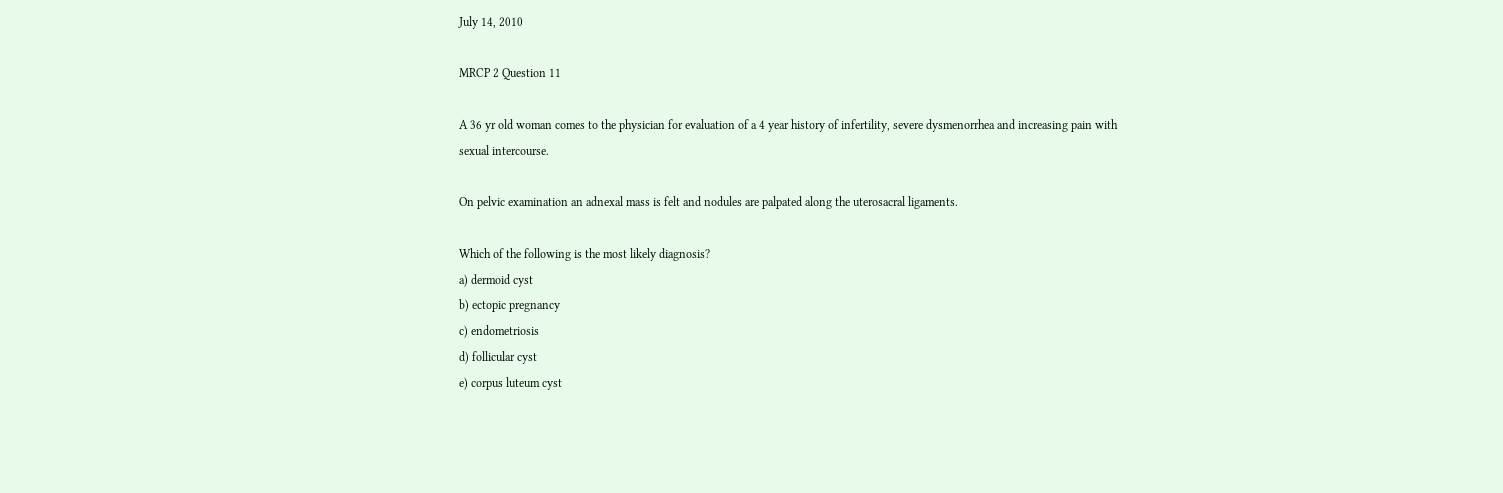July 14, 2010

MRCP 2 Question 11

A 36 yr old woman comes to the physician for evaluation of a 4 year history of infertility, severe dysmenorrhea and increasing pain with sexual intercourse.

On pelvic examination an adnexal mass is felt and nodules are palpated along the uterosacral ligaments.

Which of the following is the most likely diagnosis?
a) dermoid cyst
b) ectopic pregnancy
c) endometriosis
d) follicular cyst
e) corpus luteum cyst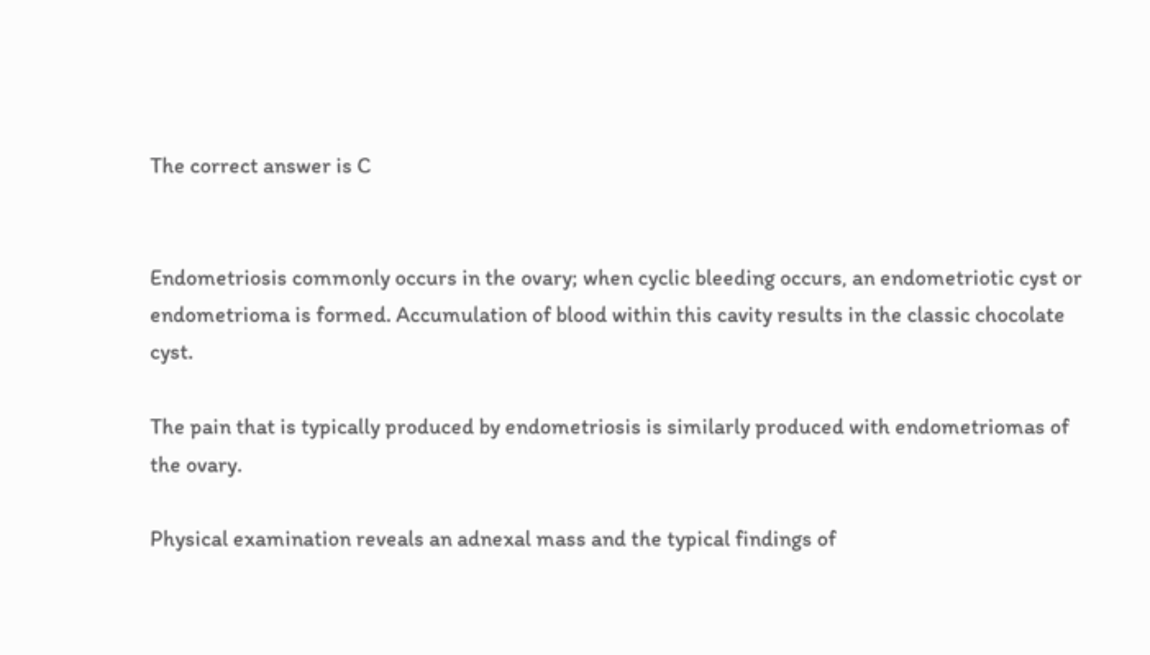The correct answer is C


Endometriosis commonly occurs in the ovary; when cyclic bleeding occurs, an endometriotic cyst or endometrioma is formed. Accumulation of blood within this cavity results in the classic chocolate cyst.

The pain that is typically produced by endometriosis is similarly produced with endometriomas of the ovary.

Physical examination reveals an adnexal mass and the typical findings of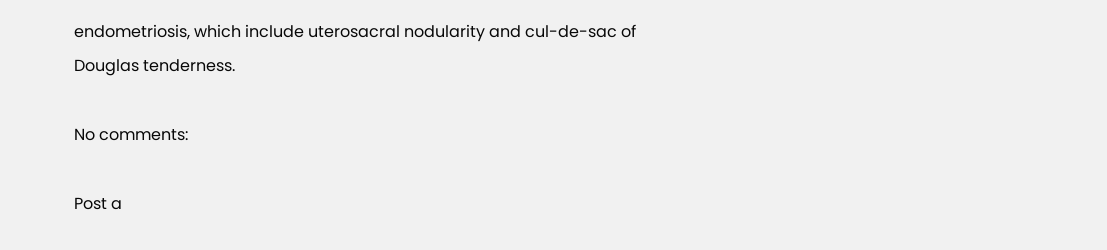endometriosis, which include uterosacral nodularity and cul-de-sac of Douglas tenderness.

No comments:

Post a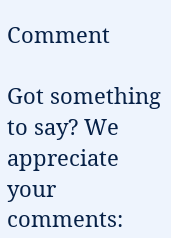Comment

Got something to say? We appreciate your comments: